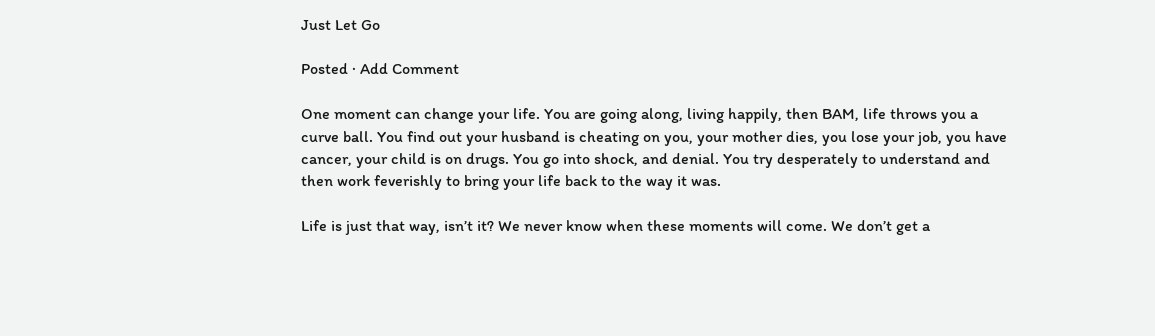Just Let Go

Posted · Add Comment

One moment can change your life. You are going along, living happily, then BAM, life throws you a curve ball. You find out your husband is cheating on you, your mother dies, you lose your job, you have cancer, your child is on drugs. You go into shock, and denial. You try desperately to understand and then work feverishly to bring your life back to the way it was.

Life is just that way, isn’t it? We never know when these moments will come. We don’t get a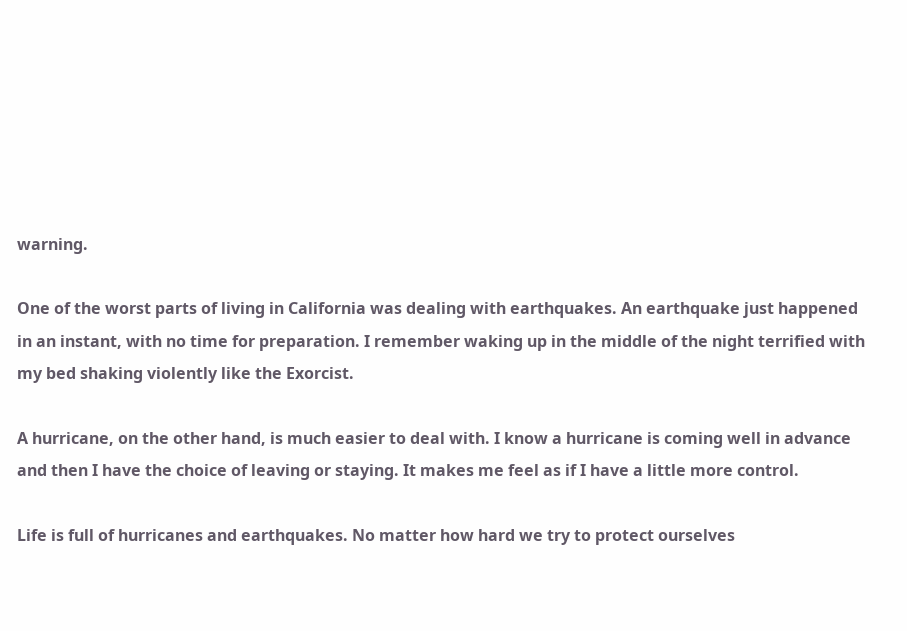warning.

One of the worst parts of living in California was dealing with earthquakes. An earthquake just happened in an instant, with no time for preparation. I remember waking up in the middle of the night terrified with my bed shaking violently like the Exorcist.

A hurricane, on the other hand, is much easier to deal with. I know a hurricane is coming well in advance and then I have the choice of leaving or staying. It makes me feel as if I have a little more control.

Life is full of hurricanes and earthquakes. No matter how hard we try to protect ourselves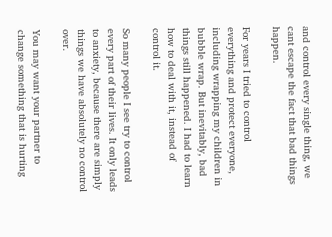and control every single thing, we cant escape the fact that bad things happen.

For years I tried to control everything and protect everyone, including wrapping my children in bubble wrap. But inevitably, bad things still happened. I had to learn how to deal with it, instead of control it.

So many people I see try to control every part of their lives. It only leads to anxiety, because there are simply things we have absolutely no control over.

You may want your partner to change something that is hurting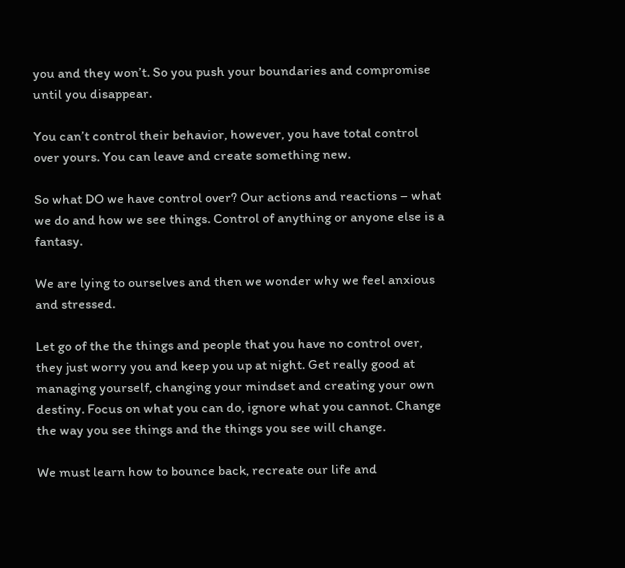you and they won’t. So you push your boundaries and compromise until you disappear.

You can’t control their behavior, however, you have total control over yours. You can leave and create something new.

So what DO we have control over? Our actions and reactions – what we do and how we see things. Control of anything or anyone else is a fantasy.

We are lying to ourselves and then we wonder why we feel anxious and stressed.

Let go of the the things and people that you have no control over, they just worry you and keep you up at night. Get really good at managing yourself, changing your mindset and creating your own destiny. Focus on what you can do, ignore what you cannot. Change the way you see things and the things you see will change.

We must learn how to bounce back, recreate our life and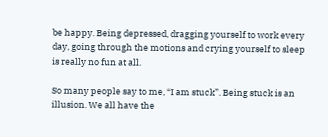be happy. Being depressed, dragging yourself to work every day, going through the motions and crying yourself to sleep is really no fun at all.

So many people say to me, “I am stuck”. Being stuck is an illusion. We all have the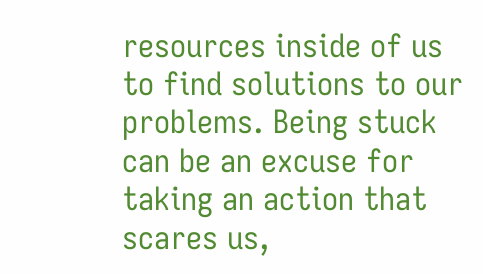resources inside of us to find solutions to our problems. Being stuck can be an excuse for taking an action that scares us,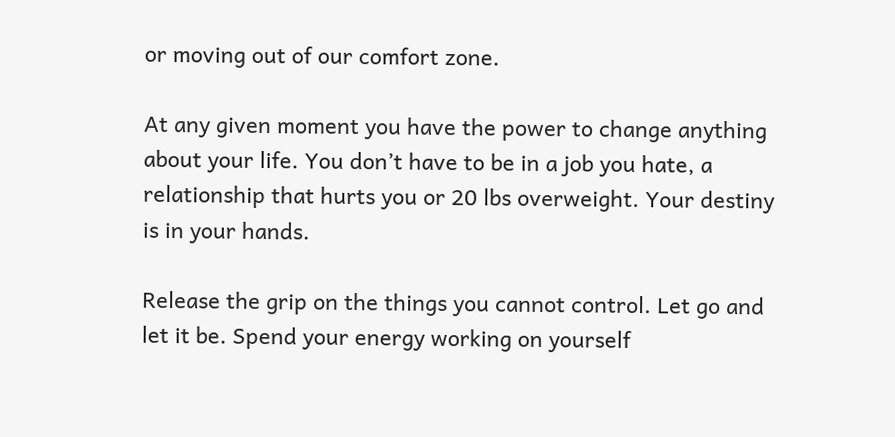or moving out of our comfort zone.

At any given moment you have the power to change anything about your life. You don’t have to be in a job you hate, a relationship that hurts you or 20 lbs overweight. Your destiny is in your hands.

Release the grip on the things you cannot control. Let go and let it be. Spend your energy working on yourself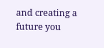and creating a future you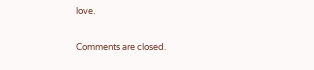love.

Comments are closed.